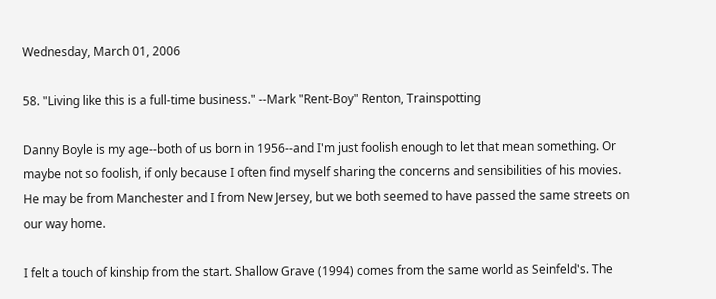Wednesday, March 01, 2006

58. "Living like this is a full-time business." --Mark "Rent-Boy" Renton, Trainspotting

Danny Boyle is my age--both of us born in 1956--and I'm just foolish enough to let that mean something. Or maybe not so foolish, if only because I often find myself sharing the concerns and sensibilities of his movies. He may be from Manchester and I from New Jersey, but we both seemed to have passed the same streets on our way home.

I felt a touch of kinship from the start. Shallow Grave (1994) comes from the same world as Seinfeld's. The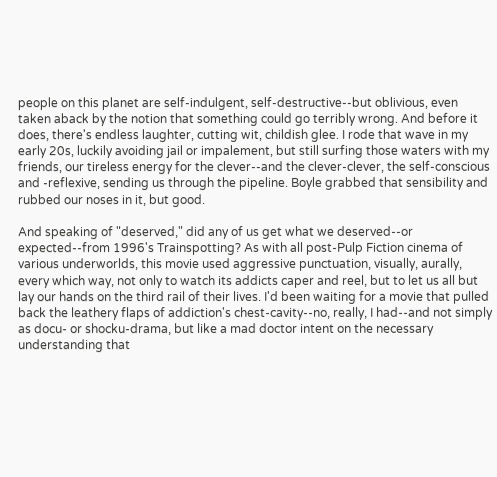people on this planet are self-indulgent, self-destructive--but oblivious, even taken aback by the notion that something could go terribly wrong. And before it does, there's endless laughter, cutting wit, childish glee. I rode that wave in my early 20s, luckily avoiding jail or impalement, but still surfing those waters with my friends, our tireless energy for the clever--and the clever-clever, the self-conscious and -reflexive, sending us through the pipeline. Boyle grabbed that sensibility and rubbed our noses in it, but good.

And speaking of "deserved," did any of us get what we deserved--or expected--from 1996's Trainspotting? As with all post-Pulp Fiction cinema of various underworlds, this movie used aggressive punctuation, visually, aurally, every which way, not only to watch its addicts caper and reel, but to let us all but lay our hands on the third rail of their lives. I'd been waiting for a movie that pulled back the leathery flaps of addiction's chest-cavity--no, really, I had--and not simply as docu- or shocku-drama, but like a mad doctor intent on the necessary understanding that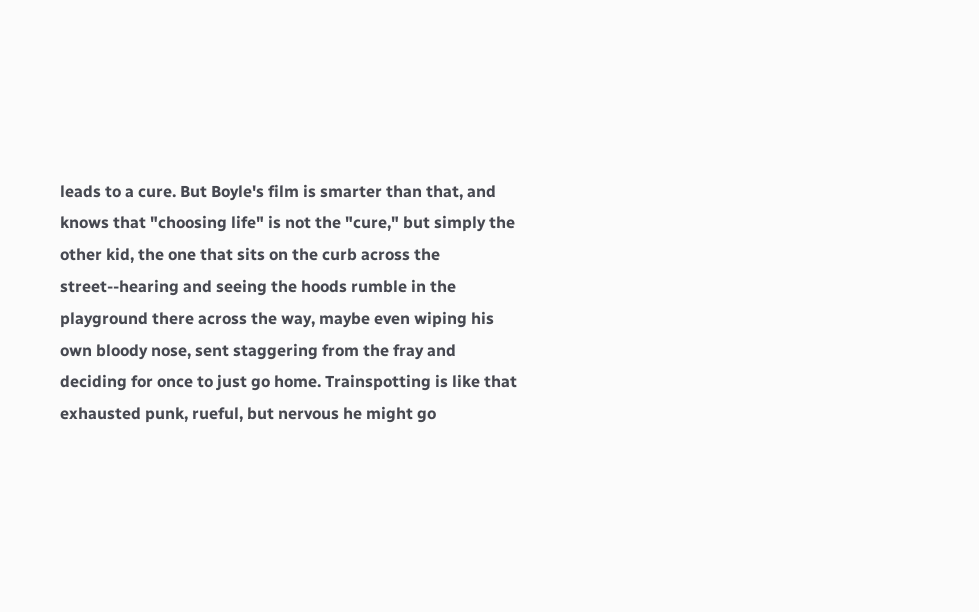leads to a cure. But Boyle's film is smarter than that, and knows that "choosing life" is not the "cure," but simply the other kid, the one that sits on the curb across the street--hearing and seeing the hoods rumble in the playground there across the way, maybe even wiping his own bloody nose, sent staggering from the fray and deciding for once to just go home. Trainspotting is like that exhausted punk, rueful, but nervous he might go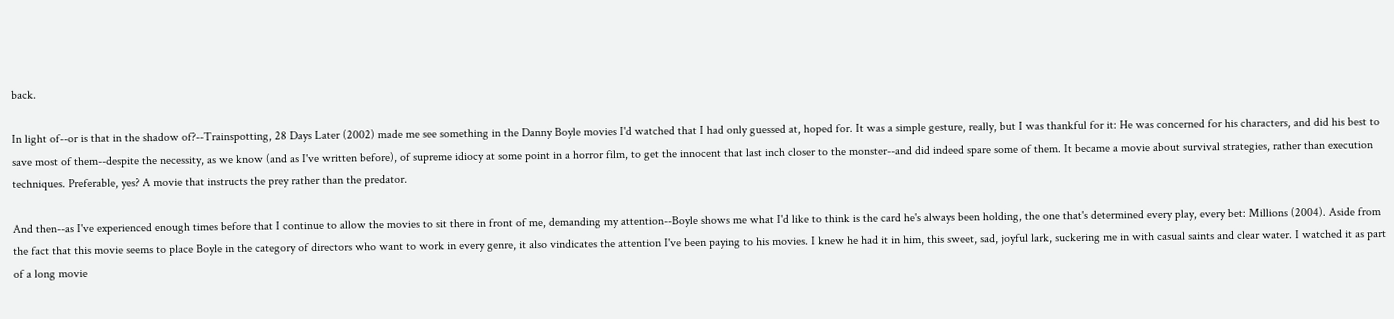back.

In light of--or is that in the shadow of?--Trainspotting, 28 Days Later (2002) made me see something in the Danny Boyle movies I'd watched that I had only guessed at, hoped for. It was a simple gesture, really, but I was thankful for it: He was concerned for his characters, and did his best to save most of them--despite the necessity, as we know (and as I've written before), of supreme idiocy at some point in a horror film, to get the innocent that last inch closer to the monster--and did indeed spare some of them. It became a movie about survival strategies, rather than execution techniques. Preferable, yes? A movie that instructs the prey rather than the predator.

And then--as I've experienced enough times before that I continue to allow the movies to sit there in front of me, demanding my attention--Boyle shows me what I'd like to think is the card he's always been holding, the one that's determined every play, every bet: Millions (2004). Aside from the fact that this movie seems to place Boyle in the category of directors who want to work in every genre, it also vindicates the attention I've been paying to his movies. I knew he had it in him, this sweet, sad, joyful lark, suckering me in with casual saints and clear water. I watched it as part of a long movie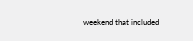weekend that included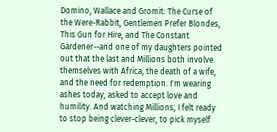Domino, Wallace and Gromit: The Curse of the Were-Rabbit, Gentlemen Prefer Blondes, This Gun for Hire, and The Constant Gardener--and one of my daughters pointed out that the last and Millions both involve themselves with Africa, the death of a wife, and the need for redemption. I'm wearing ashes today, asked to accept love and humility. And watching Millions, I felt ready to stop being clever-clever, to pick myself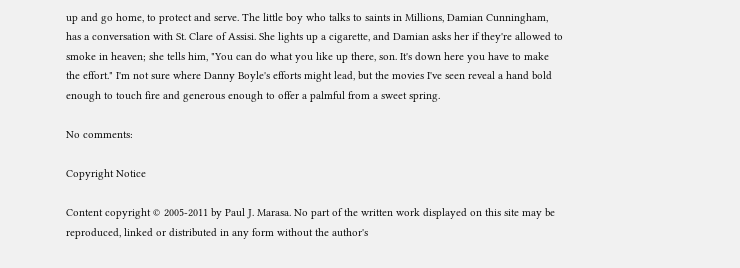up and go home, to protect and serve. The little boy who talks to saints in Millions, Damian Cunningham, has a conversation with St. Clare of Assisi. She lights up a cigarette, and Damian asks her if they're allowed to smoke in heaven; she tells him, "You can do what you like up there, son. It's down here you have to make the effort." I'm not sure where Danny Boyle's efforts might lead, but the movies I've seen reveal a hand bold enough to touch fire and generous enough to offer a palmful from a sweet spring.

No comments:

Copyright Notice

Content copyright © 2005-2011 by Paul J. Marasa. No part of the written work displayed on this site may be reproduced, linked or distributed in any form without the author's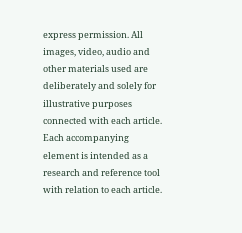express permission. All images, video, audio and other materials used are deliberately and solely for illustrative purposes connected with each article. Each accompanying element is intended as a research and reference tool with relation to each article.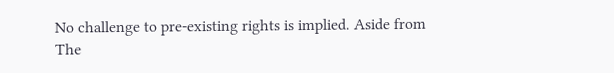No challenge to pre-existing rights is implied. Aside from The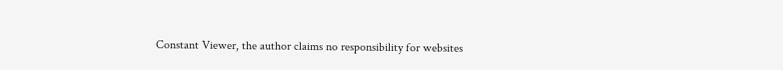Constant Viewer, the author claims no responsibility for websites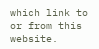which link to or from this website.